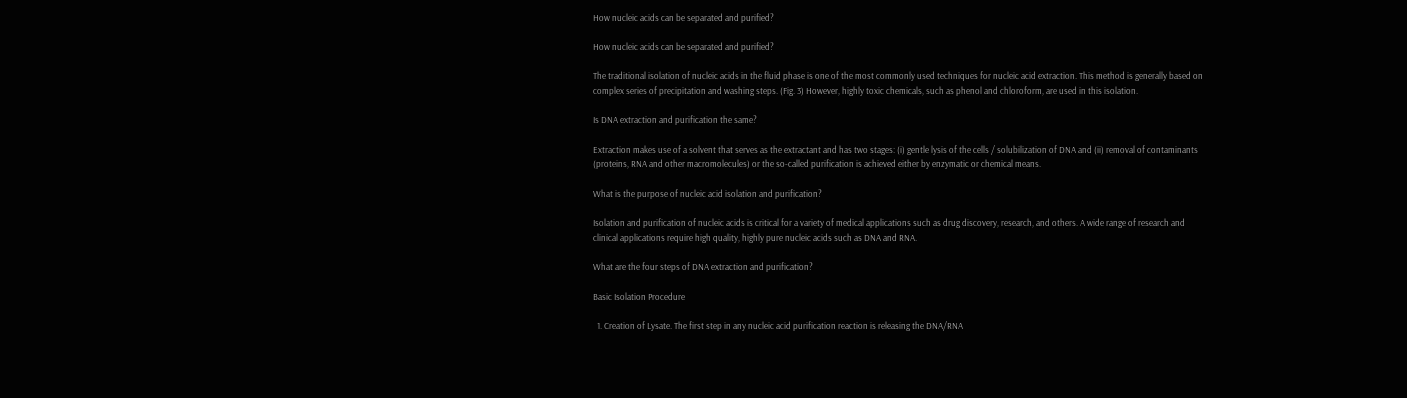How nucleic acids can be separated and purified?

How nucleic acids can be separated and purified?

The traditional isolation of nucleic acids in the fluid phase is one of the most commonly used techniques for nucleic acid extraction. This method is generally based on complex series of precipitation and washing steps. (Fig. 3) However, highly toxic chemicals, such as phenol and chloroform, are used in this isolation.

Is DNA extraction and purification the same?

Extraction makes use of a solvent that serves as the extractant and has two stages: (i) gentle lysis of the cells / solubilization of DNA and (ii) removal of contaminants (proteins, RNA and other macromolecules) or the so-called purification is achieved either by enzymatic or chemical means.

What is the purpose of nucleic acid isolation and purification?

Isolation and purification of nucleic acids is critical for a variety of medical applications such as drug discovery, research, and others. A wide range of research and clinical applications require high quality, highly pure nucleic acids such as DNA and RNA.

What are the four steps of DNA extraction and purification?

Basic Isolation Procedure

  1. Creation of Lysate. The first step in any nucleic acid purification reaction is releasing the DNA/RNA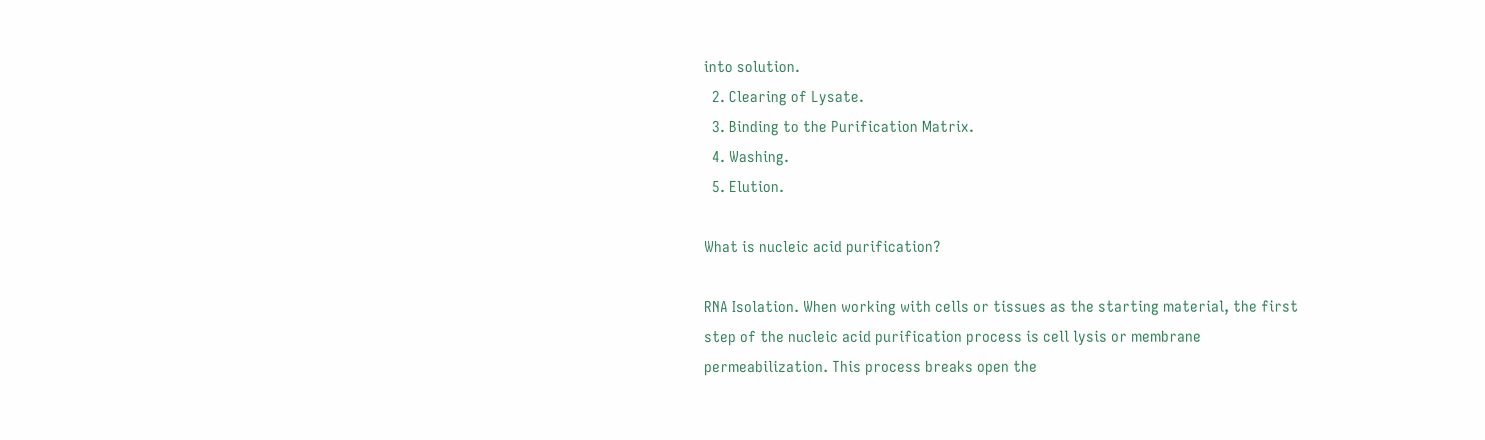into solution.
  2. Clearing of Lysate.
  3. Binding to the Purification Matrix.
  4. Washing.
  5. Elution.

What is nucleic acid purification?

RNA Isolation. When working with cells or tissues as the starting material, the first step of the nucleic acid purification process is cell lysis or membrane permeabilization. This process breaks open the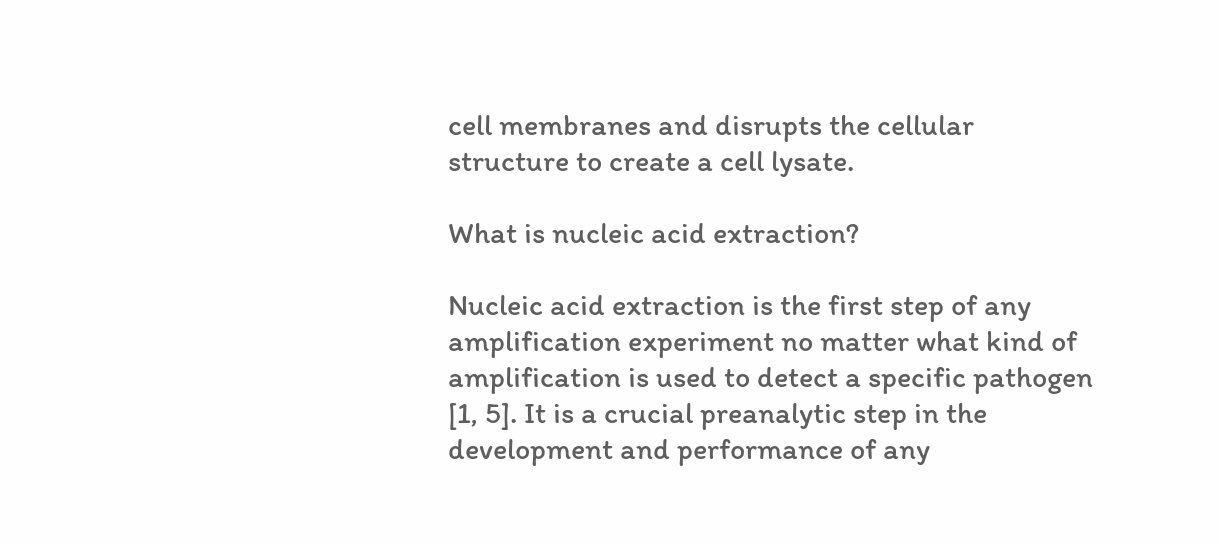cell membranes and disrupts the cellular structure to create a cell lysate.

What is nucleic acid extraction?

Nucleic acid extraction is the first step of any amplification experiment no matter what kind of amplification is used to detect a specific pathogen [1, 5]. It is a crucial preanalytic step in the development and performance of any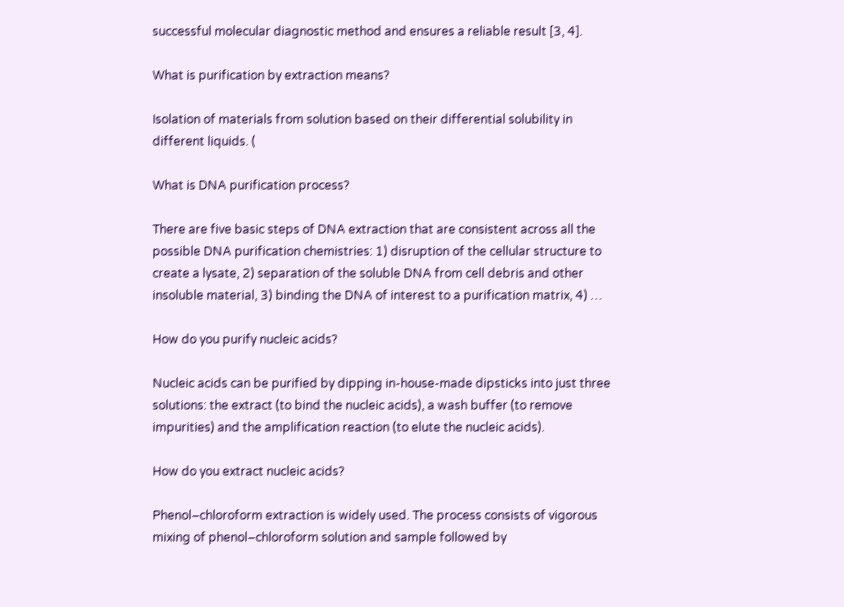successful molecular diagnostic method and ensures a reliable result [3, 4].

What is purification by extraction means?

Isolation of materials from solution based on their differential solubility in different liquids. (

What is DNA purification process?

There are five basic steps of DNA extraction that are consistent across all the possible DNA purification chemistries: 1) disruption of the cellular structure to create a lysate, 2) separation of the soluble DNA from cell debris and other insoluble material, 3) binding the DNA of interest to a purification matrix, 4) …

How do you purify nucleic acids?

Nucleic acids can be purified by dipping in-house-made dipsticks into just three solutions: the extract (to bind the nucleic acids), a wash buffer (to remove impurities) and the amplification reaction (to elute the nucleic acids).

How do you extract nucleic acids?

Phenol–chloroform extraction is widely used. The process consists of vigorous mixing of phenol–chloroform solution and sample followed by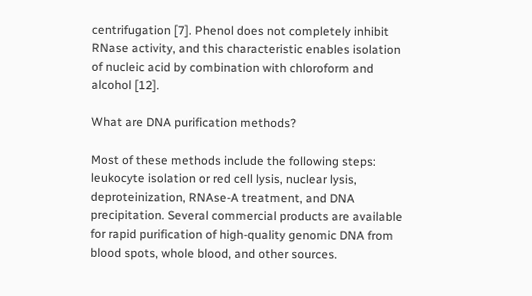centrifugation [7]. Phenol does not completely inhibit RNase activity, and this characteristic enables isolation of nucleic acid by combination with chloroform and alcohol [12].

What are DNA purification methods?

Most of these methods include the following steps: leukocyte isolation or red cell lysis, nuclear lysis, deproteinization, RNAse-A treatment, and DNA precipitation. Several commercial products are available for rapid purification of high-quality genomic DNA from blood spots, whole blood, and other sources.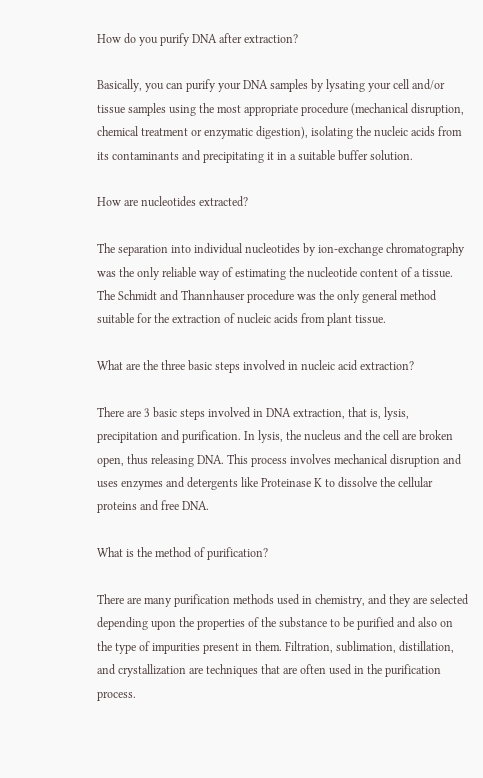How do you purify DNA after extraction?

Basically, you can purify your DNA samples by lysating your cell and/or tissue samples using the most appropriate procedure (mechanical disruption, chemical treatment or enzymatic digestion), isolating the nucleic acids from its contaminants and precipitating it in a suitable buffer solution.

How are nucleotides extracted?

The separation into individual nucleotides by ion-exchange chromatography was the only reliable way of estimating the nucleotide content of a tissue. The Schmidt and Thannhauser procedure was the only general method suitable for the extraction of nucleic acids from plant tissue.

What are the three basic steps involved in nucleic acid extraction?

There are 3 basic steps involved in DNA extraction, that is, lysis, precipitation and purification. In lysis, the nucleus and the cell are broken open, thus releasing DNA. This process involves mechanical disruption and uses enzymes and detergents like Proteinase K to dissolve the cellular proteins and free DNA.

What is the method of purification?

There are many purification methods used in chemistry, and they are selected depending upon the properties of the substance to be purified and also on the type of impurities present in them. Filtration, sublimation, distillation, and crystallization are techniques that are often used in the purification process.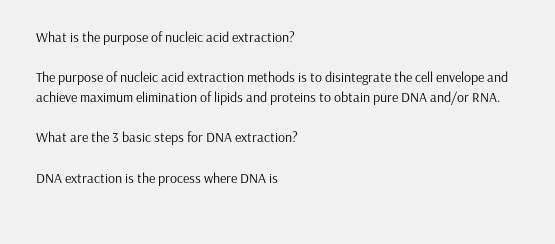What is the purpose of nucleic acid extraction?

The purpose of nucleic acid extraction methods is to disintegrate the cell envelope and achieve maximum elimination of lipids and proteins to obtain pure DNA and/or RNA.

What are the 3 basic steps for DNA extraction?

DNA extraction is the process where DNA is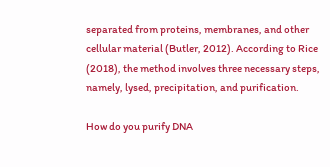separated from proteins, membranes, and other cellular material (Butler, 2012). According to Rice (2018), the method involves three necessary steps, namely, lysed, precipitation, and purification.

How do you purify DNA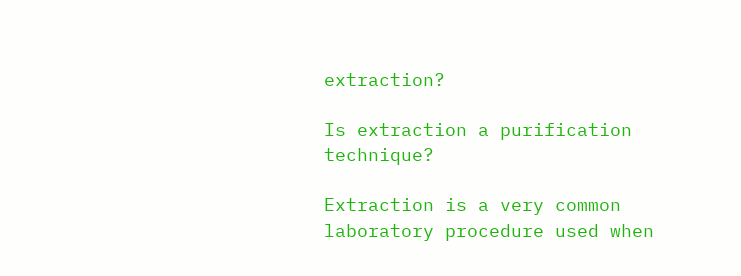extraction?

Is extraction a purification technique?

Extraction is a very common laboratory procedure used when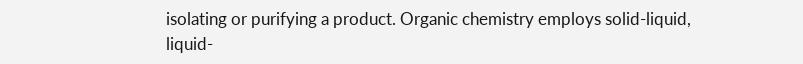isolating or purifying a product. Organic chemistry employs solid-liquid, liquid-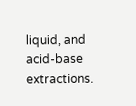liquid, and acid-base extractions.